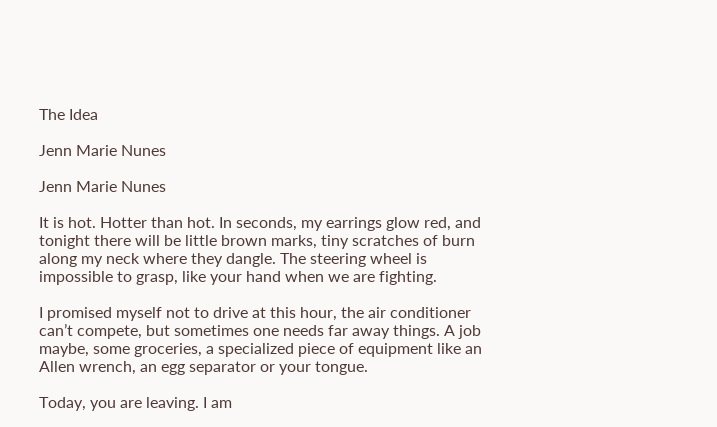The Idea

Jenn Marie Nunes

Jenn Marie Nunes

It is hot. Hotter than hot. In seconds, my earrings glow red, and tonight there will be little brown marks, tiny scratches of burn along my neck where they dangle. The steering wheel is impossible to grasp, like your hand when we are fighting.

I promised myself not to drive at this hour, the air conditioner can’t compete, but sometimes one needs far away things. A job maybe, some groceries, a specialized piece of equipment like an Allen wrench, an egg separator or your tongue.

Today, you are leaving. I am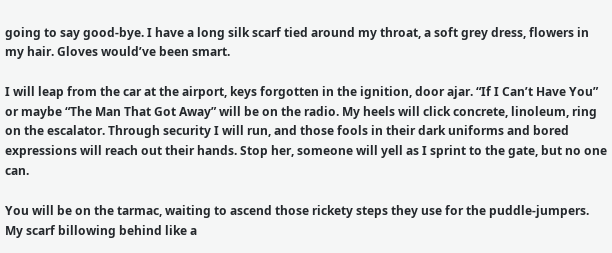going to say good-bye. I have a long silk scarf tied around my throat, a soft grey dress, flowers in my hair. Gloves would’ve been smart.

I will leap from the car at the airport, keys forgotten in the ignition, door ajar. “If I Can’t Have You” or maybe “The Man That Got Away” will be on the radio. My heels will click concrete, linoleum, ring on the escalator. Through security I will run, and those fools in their dark uniforms and bored expressions will reach out their hands. Stop her, someone will yell as I sprint to the gate, but no one can.

You will be on the tarmac, waiting to ascend those rickety steps they use for the puddle-jumpers. My scarf billowing behind like a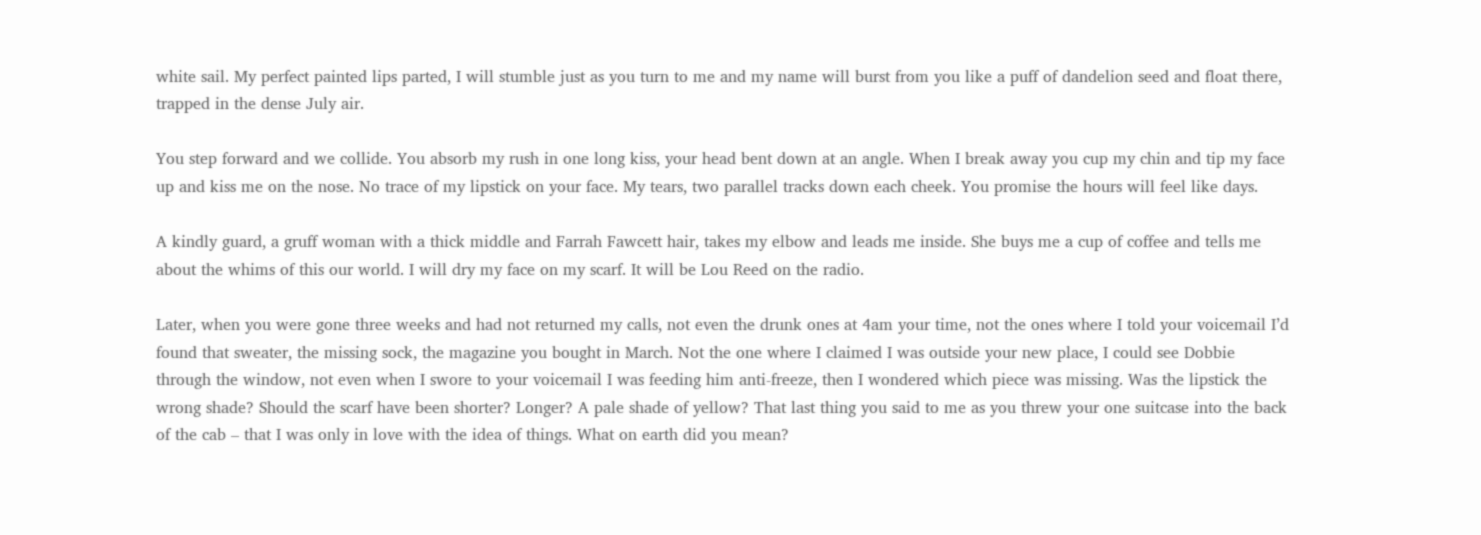white sail. My perfect painted lips parted, I will stumble just as you turn to me and my name will burst from you like a puff of dandelion seed and float there, trapped in the dense July air.

You step forward and we collide. You absorb my rush in one long kiss, your head bent down at an angle. When I break away you cup my chin and tip my face up and kiss me on the nose. No trace of my lipstick on your face. My tears, two parallel tracks down each cheek. You promise the hours will feel like days.

A kindly guard, a gruff woman with a thick middle and Farrah Fawcett hair, takes my elbow and leads me inside. She buys me a cup of coffee and tells me about the whims of this our world. I will dry my face on my scarf. It will be Lou Reed on the radio.

Later, when you were gone three weeks and had not returned my calls, not even the drunk ones at 4am your time, not the ones where I told your voicemail I’d found that sweater, the missing sock, the magazine you bought in March. Not the one where I claimed I was outside your new place, I could see Dobbie through the window, not even when I swore to your voicemail I was feeding him anti-freeze, then I wondered which piece was missing. Was the lipstick the wrong shade? Should the scarf have been shorter? Longer? A pale shade of yellow? That last thing you said to me as you threw your one suitcase into the back of the cab – that I was only in love with the idea of things. What on earth did you mean?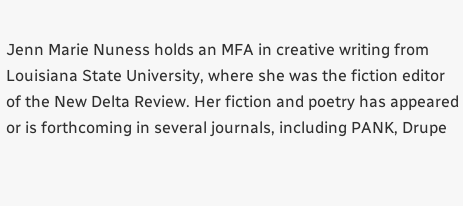Jenn Marie Nuness holds an MFA in creative writing from Louisiana State University, where she was the fiction editor of the New Delta Review. Her fiction and poetry has appeared or is forthcoming in several journals, including PANK, Drupe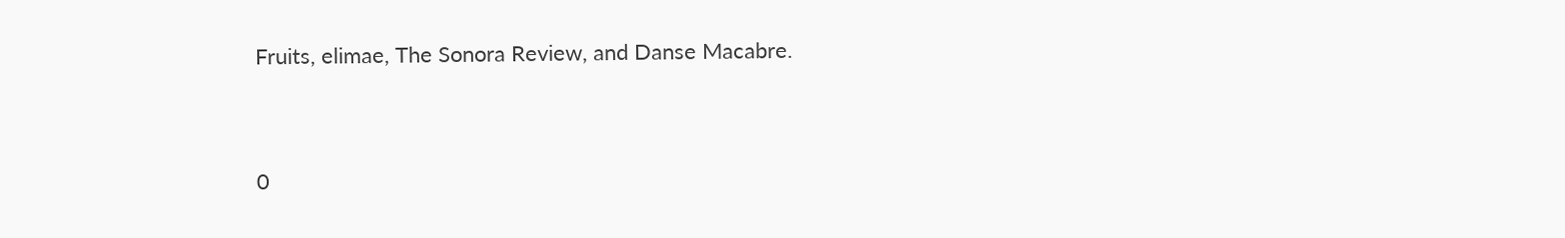Fruits, elimae, The Sonora Review, and Danse Macabre.


0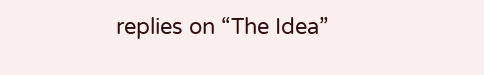replies on “The Idea”